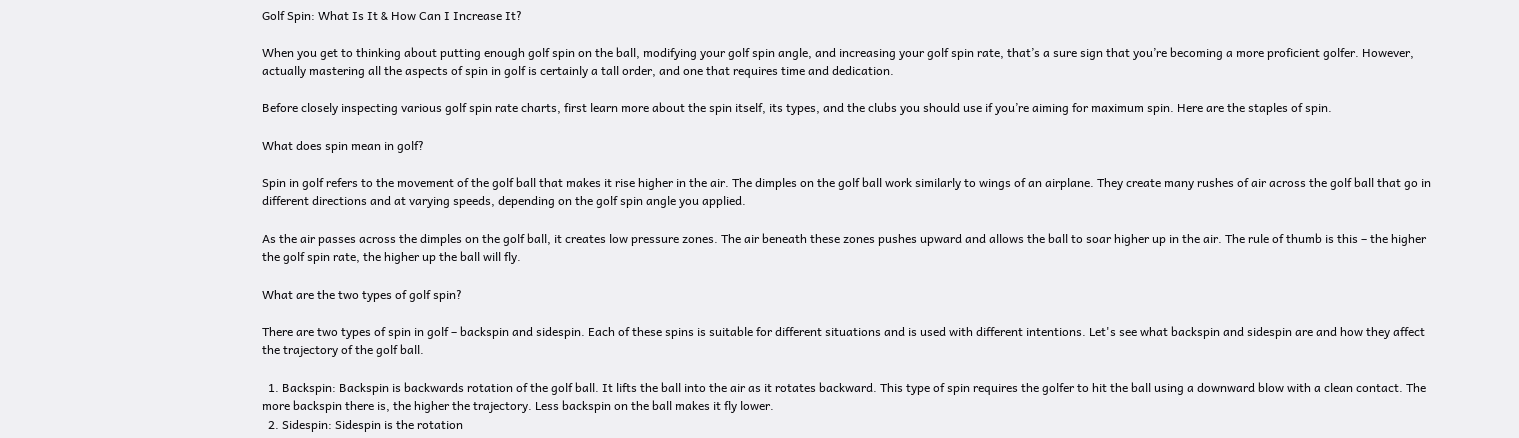Golf Spin: What Is It & How Can I Increase It?

When you get to thinking about putting enough golf spin on the ball, modifying your golf spin angle, and increasing your golf spin rate, that’s a sure sign that you’re becoming a more proficient golfer. However, actually mastering all the aspects of spin in golf is certainly a tall order, and one that requires time and dedication.

Before closely inspecting various golf spin rate charts, first learn more about the spin itself, its types, and the clubs you should use if you’re aiming for maximum spin. Here are the staples of spin.

What does spin mean in golf?

Spin in golf refers to the movement of the golf ball that makes it rise higher in the air. The dimples on the golf ball work similarly to wings of an airplane. They create many rushes of air across the golf ball that go in different directions and at varying speeds, depending on the golf spin angle you applied.

As the air passes across the dimples on the golf ball, it creates low pressure zones. The air beneath these zones pushes upward and allows the ball to soar higher up in the air. The rule of thumb is this – the higher the golf spin rate, the higher up the ball will fly.

What are the two types of golf spin?

There are two types of spin in golf – backspin and sidespin. Each of these spins is suitable for different situations and is used with different intentions. Let's see what backspin and sidespin are and how they affect the trajectory of the golf ball.

  1. Backspin: Backspin is backwards rotation of the golf ball. It lifts the ball into the air as it rotates backward. This type of spin requires the golfer to hit the ball using a downward blow with a clean contact. The more backspin there is, the higher the trajectory. Less backspin on the ball makes it fly lower.
  2. Sidespin: Sidespin is the rotation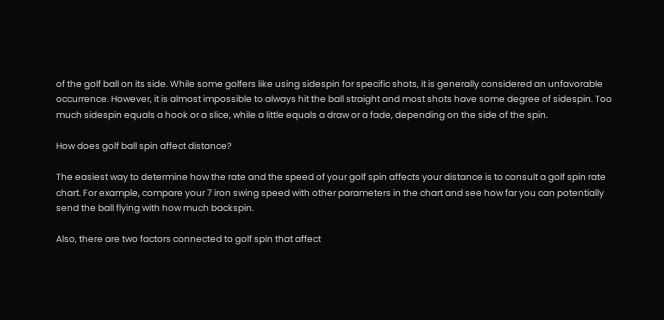of the golf ball on its side. While some golfers like using sidespin for specific shots, it is generally considered an unfavorable occurrence. However, it is almost impossible to always hit the ball straight and most shots have some degree of sidespin. Too much sidespin equals a hook or a slice, while a little equals a draw or a fade, depending on the side of the spin.

How does golf ball spin affect distance?

The easiest way to determine how the rate and the speed of your golf spin affects your distance is to consult a golf spin rate chart. For example, compare your 7 iron swing speed with other parameters in the chart and see how far you can potentially send the ball flying with how much backspin.

Also, there are two factors connected to golf spin that affect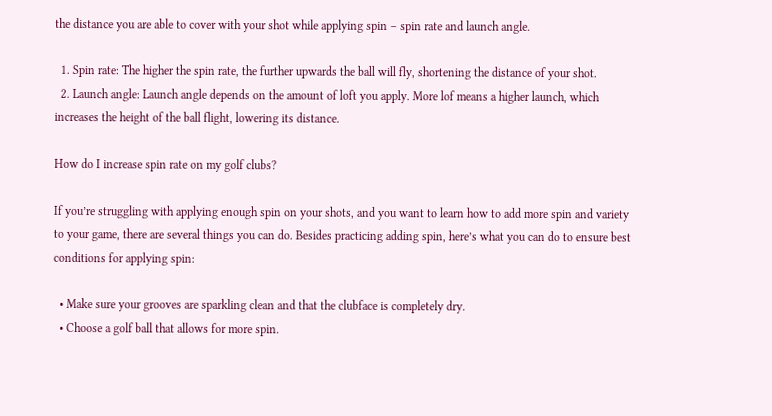the distance you are able to cover with your shot while applying spin – spin rate and launch angle.

  1. Spin rate: The higher the spin rate, the further upwards the ball will fly, shortening the distance of your shot.
  2. Launch angle: Launch angle depends on the amount of loft you apply. More lof means a higher launch, which increases the height of the ball flight, lowering its distance.

How do I increase spin rate on my golf clubs?

If you’re struggling with applying enough spin on your shots, and you want to learn how to add more spin and variety to your game, there are several things you can do. Besides practicing adding spin, here’s what you can do to ensure best conditions for applying spin:

  • Make sure your grooves are sparkling clean and that the clubface is completely dry.
  • Choose a golf ball that allows for more spin.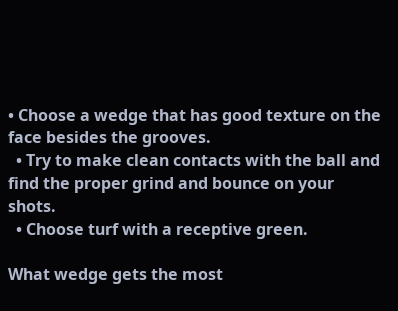• Choose a wedge that has good texture on the face besides the grooves.
  • Try to make clean contacts with the ball and find the proper grind and bounce on your shots.
  • Choose turf with a receptive green.

What wedge gets the most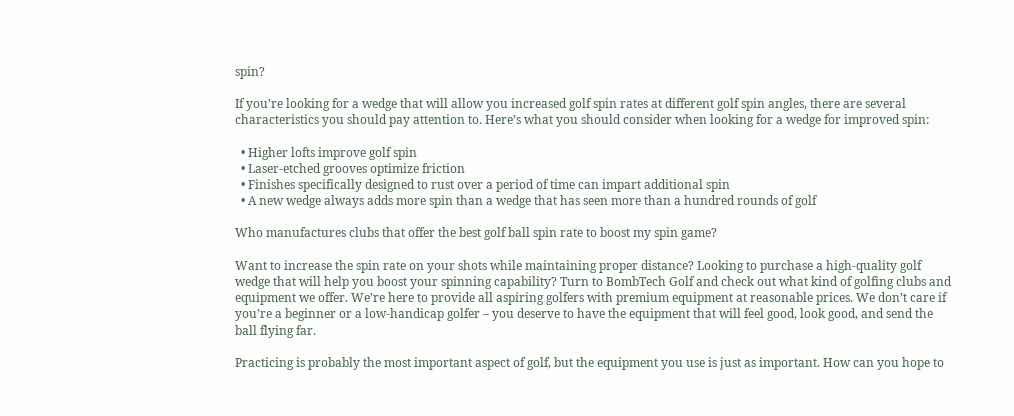spin?

If you’re looking for a wedge that will allow you increased golf spin rates at different golf spin angles, there are several characteristics you should pay attention to. Here’s what you should consider when looking for a wedge for improved spin:

  • Higher lofts improve golf spin
  • Laser-etched grooves optimize friction
  • Finishes specifically designed to rust over a period of time can impart additional spin
  • A new wedge always adds more spin than a wedge that has seen more than a hundred rounds of golf

Who manufactures clubs that offer the best golf ball spin rate to boost my spin game?

Want to increase the spin rate on your shots while maintaining proper distance? Looking to purchase a high-quality golf wedge that will help you boost your spinning capability? Turn to BombTech Golf and check out what kind of golfing clubs and equipment we offer. We’re here to provide all aspiring golfers with premium equipment at reasonable prices. We don’t care if you’re a beginner or a low-handicap golfer – you deserve to have the equipment that will feel good, look good, and send the ball flying far.

Practicing is probably the most important aspect of golf, but the equipment you use is just as important. How can you hope to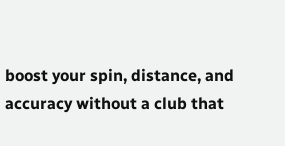boost your spin, distance, and accuracy without a club that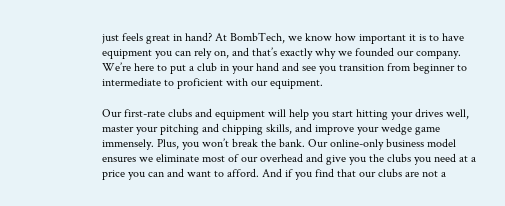just feels great in hand? At BombTech, we know how important it is to have equipment you can rely on, and that’s exactly why we founded our company. We’re here to put a club in your hand and see you transition from beginner to intermediate to proficient with our equipment.

Our first-rate clubs and equipment will help you start hitting your drives well, master your pitching and chipping skills, and improve your wedge game immensely. Plus, you won’t break the bank. Our online-only business model ensures we eliminate most of our overhead and give you the clubs you need at a price you can and want to afford. And if you find that our clubs are not a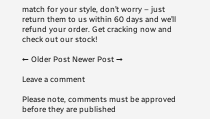match for your style, don’t worry – just return them to us within 60 days and we’ll refund your order. Get cracking now and check out our stock!

← Older Post Newer Post →

Leave a comment

Please note, comments must be approved before they are published